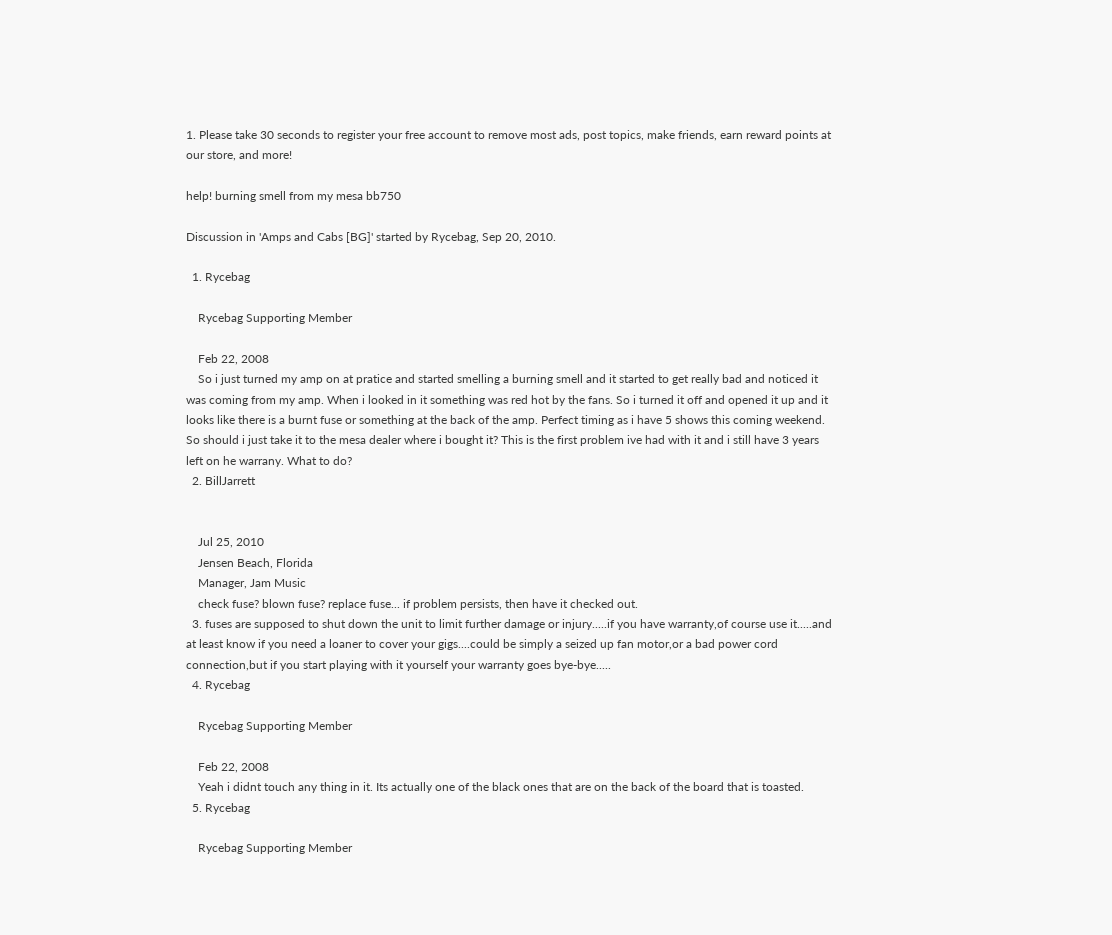1. Please take 30 seconds to register your free account to remove most ads, post topics, make friends, earn reward points at our store, and more!

help! burning smell from my mesa bb750

Discussion in 'Amps and Cabs [BG]' started by Rycebag, Sep 20, 2010.

  1. Rycebag

    Rycebag Supporting Member

    Feb 22, 2008
    So i just turned my amp on at pratice and started smelling a burning smell and it started to get really bad and noticed it was coming from my amp. When i looked in it something was red hot by the fans. So i turned it off and opened it up and it looks like there is a burnt fuse or something at the back of the amp. Perfect timing as i have 5 shows this coming weekend. So should i just take it to the mesa dealer where i bought it? This is the first problem ive had with it and i still have 3 years left on he warrany. What to do?
  2. BillJarrett


    Jul 25, 2010
    Jensen Beach, Florida
    Manager, Jam Music
    check fuse? blown fuse? replace fuse... if problem persists, then have it checked out.
  3. fuses are supposed to shut down the unit to limit further damage or injury.....if you have warranty,of course use it.....and at least know if you need a loaner to cover your gigs....could be simply a seized up fan motor,or a bad power cord connection,but if you start playing with it yourself your warranty goes bye-bye.....
  4. Rycebag

    Rycebag Supporting Member

    Feb 22, 2008
    Yeah i didnt touch any thing in it. Its actually one of the black ones that are on the back of the board that is toasted.
  5. Rycebag

    Rycebag Supporting Member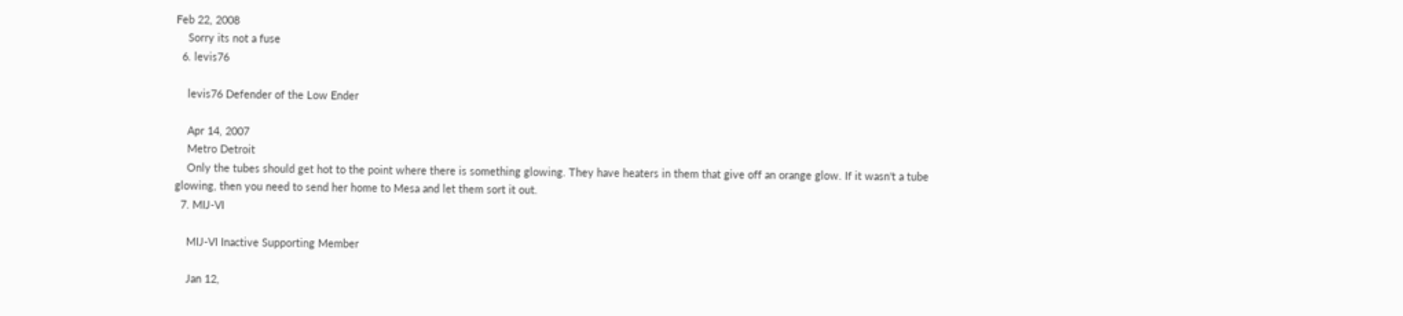Feb 22, 2008
    Sorry its not a fuse
  6. levis76

    levis76 Defender of the Low Ender

    Apr 14, 2007
    Metro Detroit
    Only the tubes should get hot to the point where there is something glowing. They have heaters in them that give off an orange glow. If it wasn't a tube glowing, then you need to send her home to Mesa and let them sort it out.
  7. MIJ-VI

    MIJ-VI Inactive Supporting Member

    Jan 12,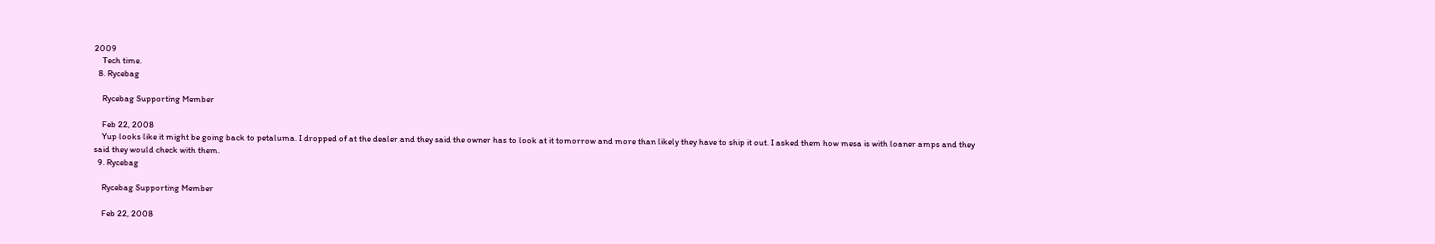2009
    Tech time.
  8. Rycebag

    Rycebag Supporting Member

    Feb 22, 2008
    Yup looks like it might be going back to petaluma. I dropped of at the dealer and they said the owner has to look at it tomorrow and more than likely they have to ship it out. I asked them how mesa is with loaner amps and they said they would check with them.
  9. Rycebag

    Rycebag Supporting Member

    Feb 22, 2008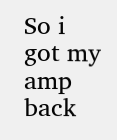So i got my amp back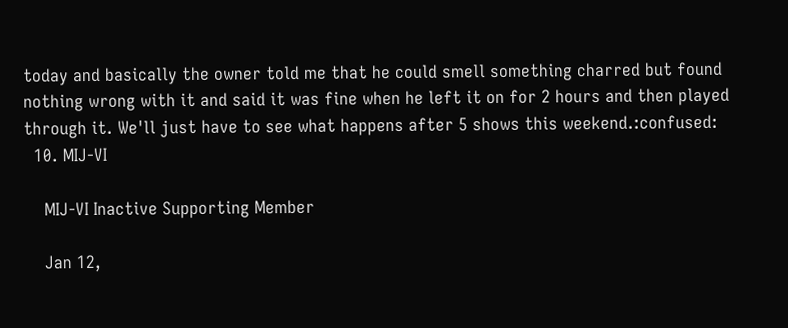today and basically the owner told me that he could smell something charred but found nothing wrong with it and said it was fine when he left it on for 2 hours and then played through it. We'll just have to see what happens after 5 shows this weekend.:confused:
  10. MIJ-VI

    MIJ-VI Inactive Supporting Member

    Jan 12,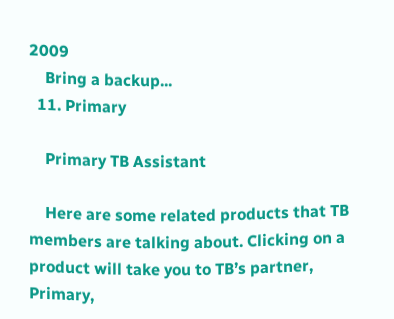2009
    Bring a backup...
  11. Primary

    Primary TB Assistant

    Here are some related products that TB members are talking about. Clicking on a product will take you to TB’s partner, Primary,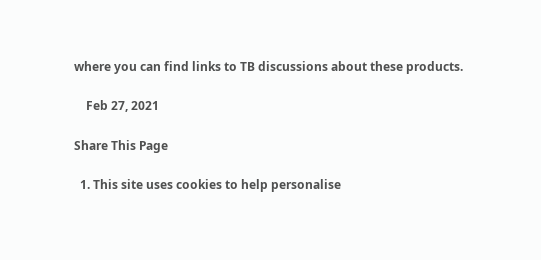where you can find links to TB discussions about these products.

    Feb 27, 2021

Share This Page

  1. This site uses cookies to help personalise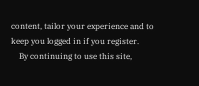content, tailor your experience and to keep you logged in if you register.
    By continuing to use this site,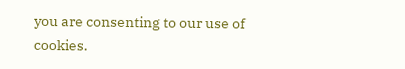you are consenting to our use of cookies.